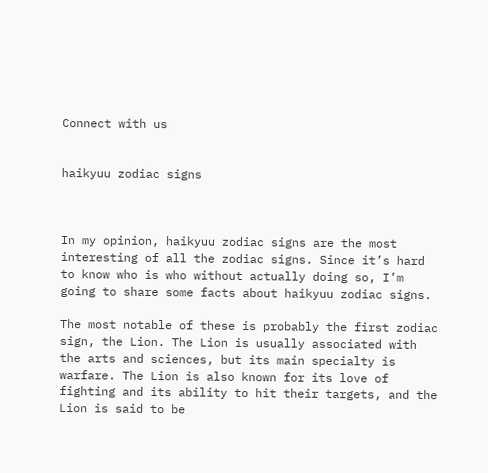Connect with us


haikyuu zodiac signs



In my opinion, haikyuu zodiac signs are the most interesting of all the zodiac signs. Since it’s hard to know who is who without actually doing so, I’m going to share some facts about haikyuu zodiac signs.

The most notable of these is probably the first zodiac sign, the Lion. The Lion is usually associated with the arts and sciences, but its main specialty is warfare. The Lion is also known for its love of fighting and its ability to hit their targets, and the Lion is said to be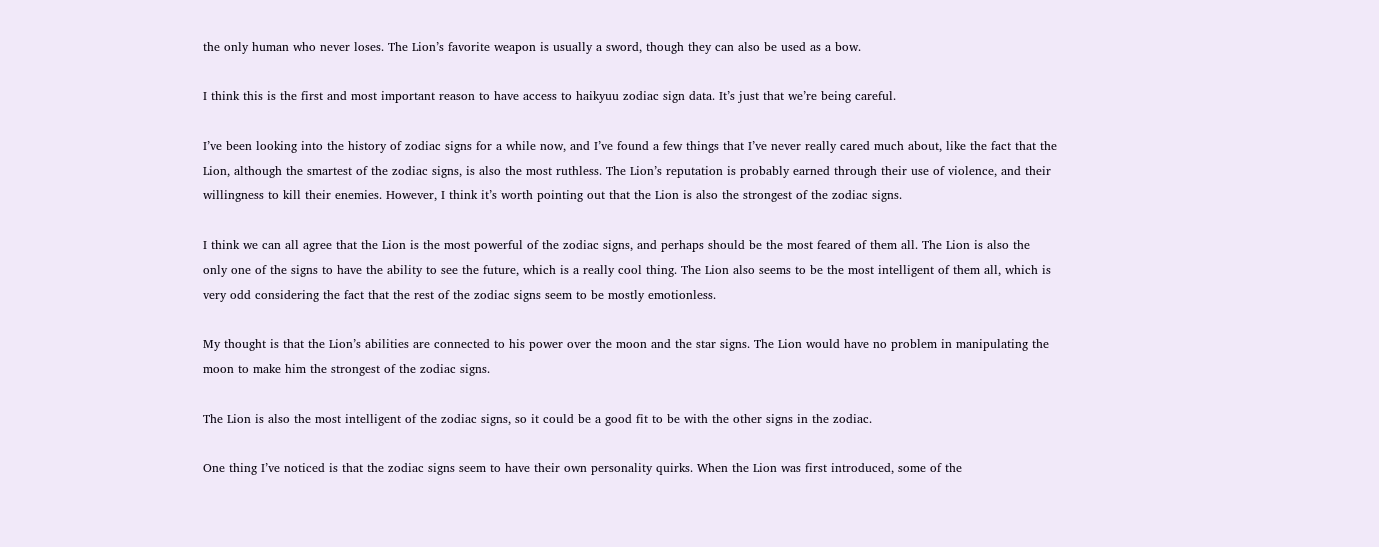the only human who never loses. The Lion’s favorite weapon is usually a sword, though they can also be used as a bow.

I think this is the first and most important reason to have access to haikyuu zodiac sign data. It’s just that we’re being careful.

I’ve been looking into the history of zodiac signs for a while now, and I’ve found a few things that I’ve never really cared much about, like the fact that the Lion, although the smartest of the zodiac signs, is also the most ruthless. The Lion’s reputation is probably earned through their use of violence, and their willingness to kill their enemies. However, I think it’s worth pointing out that the Lion is also the strongest of the zodiac signs.

I think we can all agree that the Lion is the most powerful of the zodiac signs, and perhaps should be the most feared of them all. The Lion is also the only one of the signs to have the ability to see the future, which is a really cool thing. The Lion also seems to be the most intelligent of them all, which is very odd considering the fact that the rest of the zodiac signs seem to be mostly emotionless.

My thought is that the Lion’s abilities are connected to his power over the moon and the star signs. The Lion would have no problem in manipulating the moon to make him the strongest of the zodiac signs.

The Lion is also the most intelligent of the zodiac signs, so it could be a good fit to be with the other signs in the zodiac.

One thing I’ve noticed is that the zodiac signs seem to have their own personality quirks. When the Lion was first introduced, some of the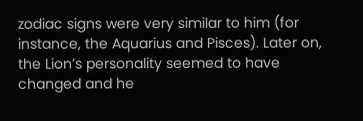zodiac signs were very similar to him (for instance, the Aquarius and Pisces). Later on, the Lion’s personality seemed to have changed and he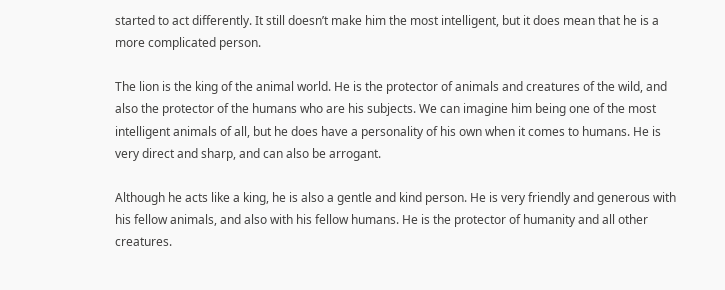started to act differently. It still doesn’t make him the most intelligent, but it does mean that he is a more complicated person.

The lion is the king of the animal world. He is the protector of animals and creatures of the wild, and also the protector of the humans who are his subjects. We can imagine him being one of the most intelligent animals of all, but he does have a personality of his own when it comes to humans. He is very direct and sharp, and can also be arrogant.

Although he acts like a king, he is also a gentle and kind person. He is very friendly and generous with his fellow animals, and also with his fellow humans. He is the protector of humanity and all other creatures.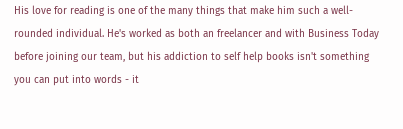His love for reading is one of the many things that make him such a well-rounded individual. He's worked as both an freelancer and with Business Today before joining our team, but his addiction to self help books isn't something you can put into words - it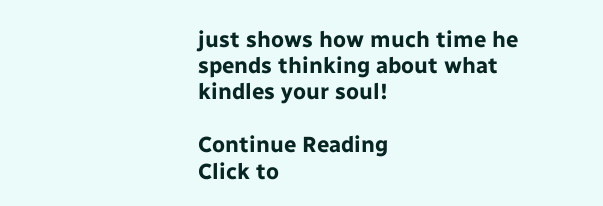just shows how much time he spends thinking about what kindles your soul!

Continue Reading
Click to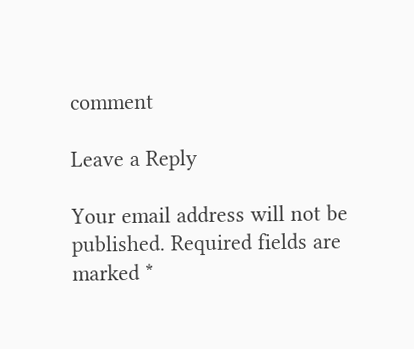comment

Leave a Reply

Your email address will not be published. Required fields are marked *